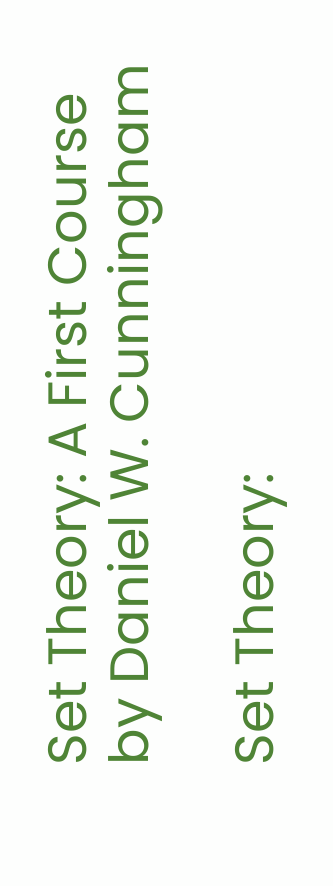Set Theory: A First Course by Daniel W. Cunningham

Set Theory: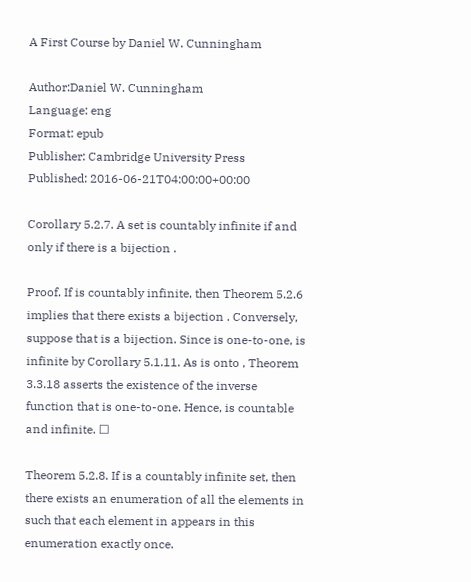A First Course by Daniel W. Cunningham

Author:Daniel W. Cunningham
Language: eng
Format: epub
Publisher: Cambridge University Press
Published: 2016-06-21T04:00:00+00:00

Corollary 5.2.7. A set is countably infinite if and only if there is a bijection .

Proof. If is countably infinite, then Theorem 5.2.6 implies that there exists a bijection . Conversely, suppose that is a bijection. Since is one-to-one, is infinite by Corollary 5.1.11. As is onto , Theorem 3.3.18 asserts the existence of the inverse function that is one-to-one. Hence, is countable and infinite. ☐

Theorem 5.2.8. If is a countably infinite set, then there exists an enumeration of all the elements in such that each element in appears in this enumeration exactly once.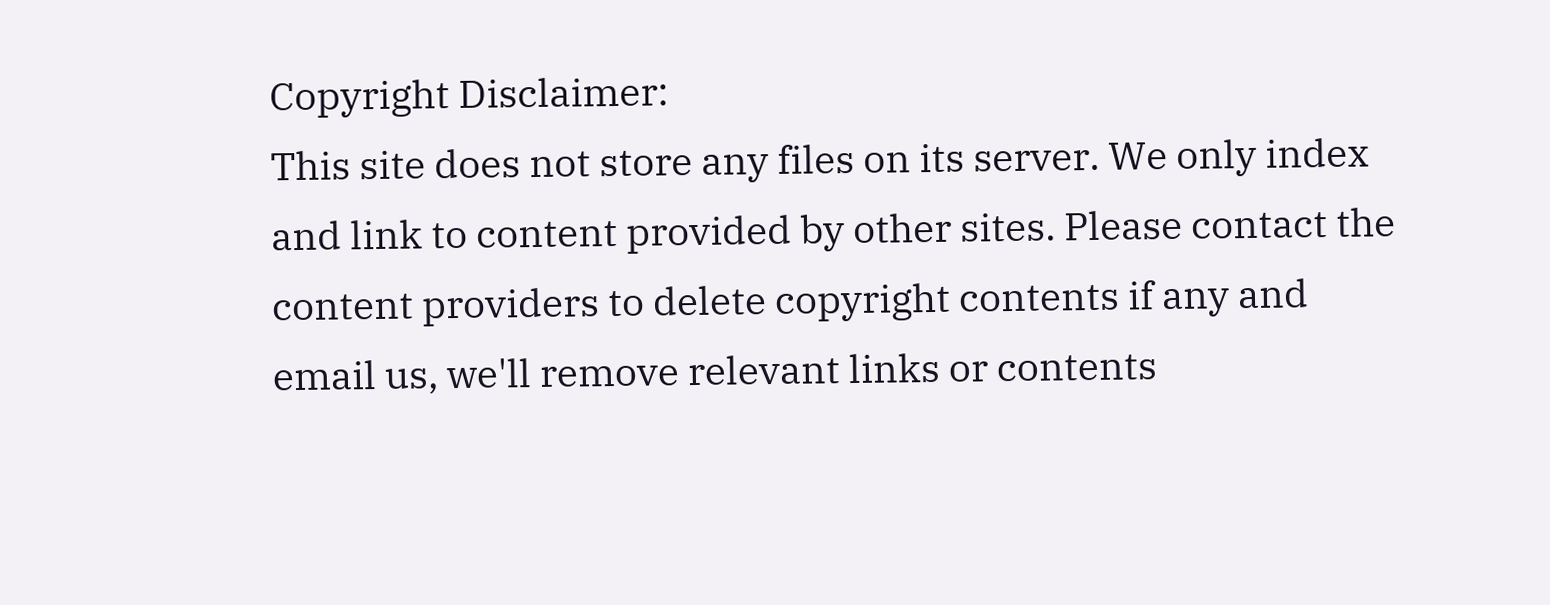Copyright Disclaimer:
This site does not store any files on its server. We only index and link to content provided by other sites. Please contact the content providers to delete copyright contents if any and email us, we'll remove relevant links or contents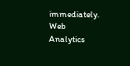immediately.
Web Analytics